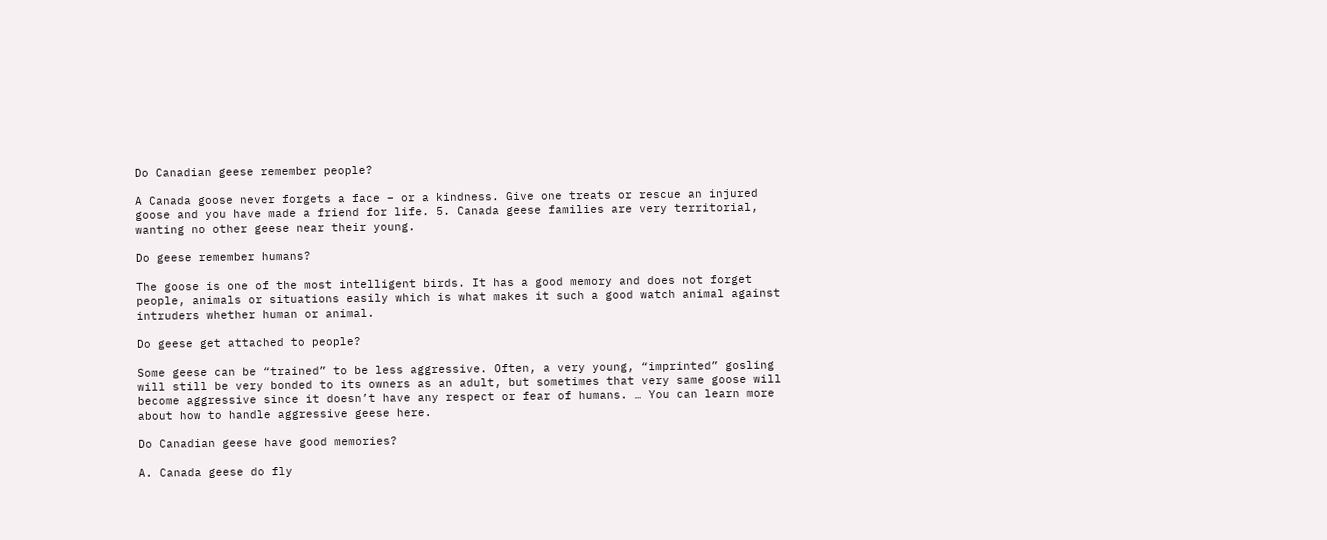Do Canadian geese remember people?

A Canada goose never forgets a face – or a kindness. Give one treats or rescue an injured goose and you have made a friend for life. 5. Canada geese families are very territorial, wanting no other geese near their young.

Do geese remember humans?

The goose is one of the most intelligent birds. It has a good memory and does not forget people, animals or situations easily which is what makes it such a good watch animal against intruders whether human or animal.

Do geese get attached to people?

Some geese can be “trained” to be less aggressive. Often, a very young, “imprinted” gosling will still be very bonded to its owners as an adult, but sometimes that very same goose will become aggressive since it doesn’t have any respect or fear of humans. … You can learn more about how to handle aggressive geese here.

Do Canadian geese have good memories?

A. Canada geese do fly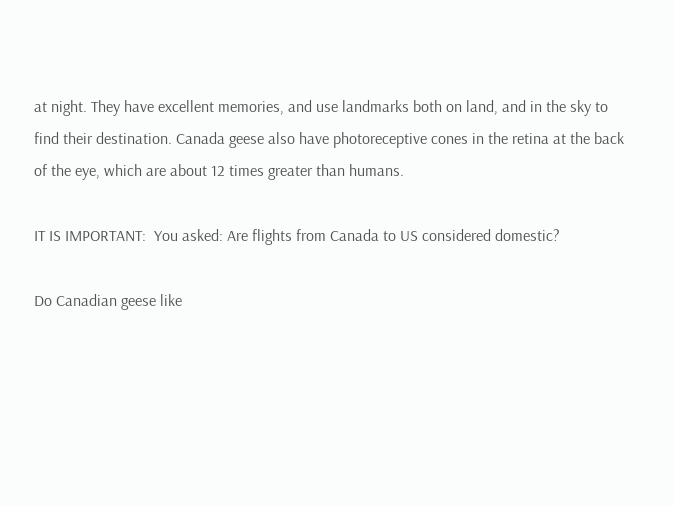at night. They have excellent memories, and use landmarks both on land, and in the sky to find their destination. Canada geese also have photoreceptive cones in the retina at the back of the eye, which are about 12 times greater than humans.

IT IS IMPORTANT:  You asked: Are flights from Canada to US considered domestic?

Do Canadian geese like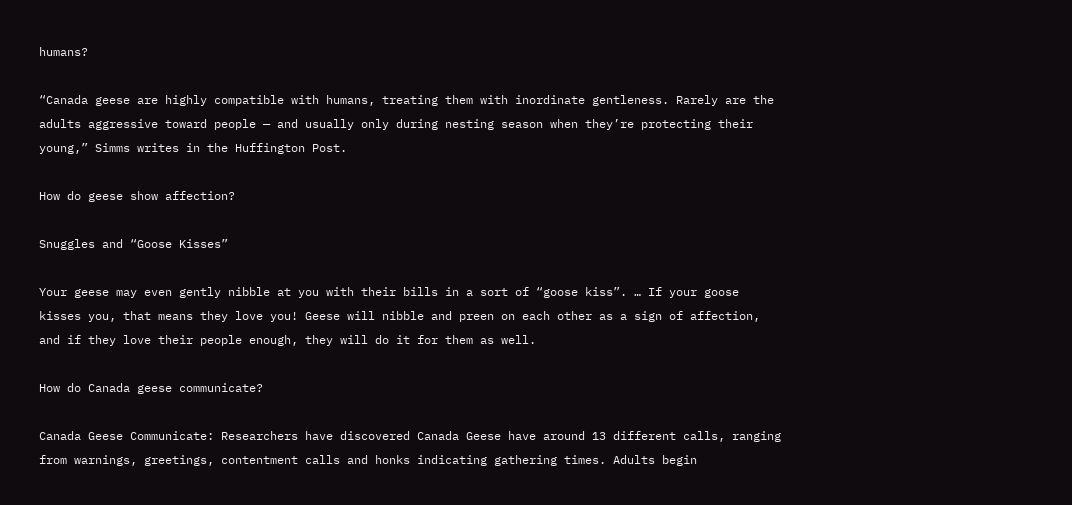humans?

“Canada geese are highly compatible with humans, treating them with inordinate gentleness. Rarely are the adults aggressive toward people — and usually only during nesting season when they’re protecting their young,” Simms writes in the Huffington Post.

How do geese show affection?

Snuggles and “Goose Kisses”

Your geese may even gently nibble at you with their bills in a sort of “goose kiss”. … If your goose kisses you, that means they love you! Geese will nibble and preen on each other as a sign of affection, and if they love their people enough, they will do it for them as well.

How do Canada geese communicate?

Canada Geese Communicate: Researchers have discovered Canada Geese have around 13 different calls, ranging from warnings, greetings, contentment calls and honks indicating gathering times. Adults begin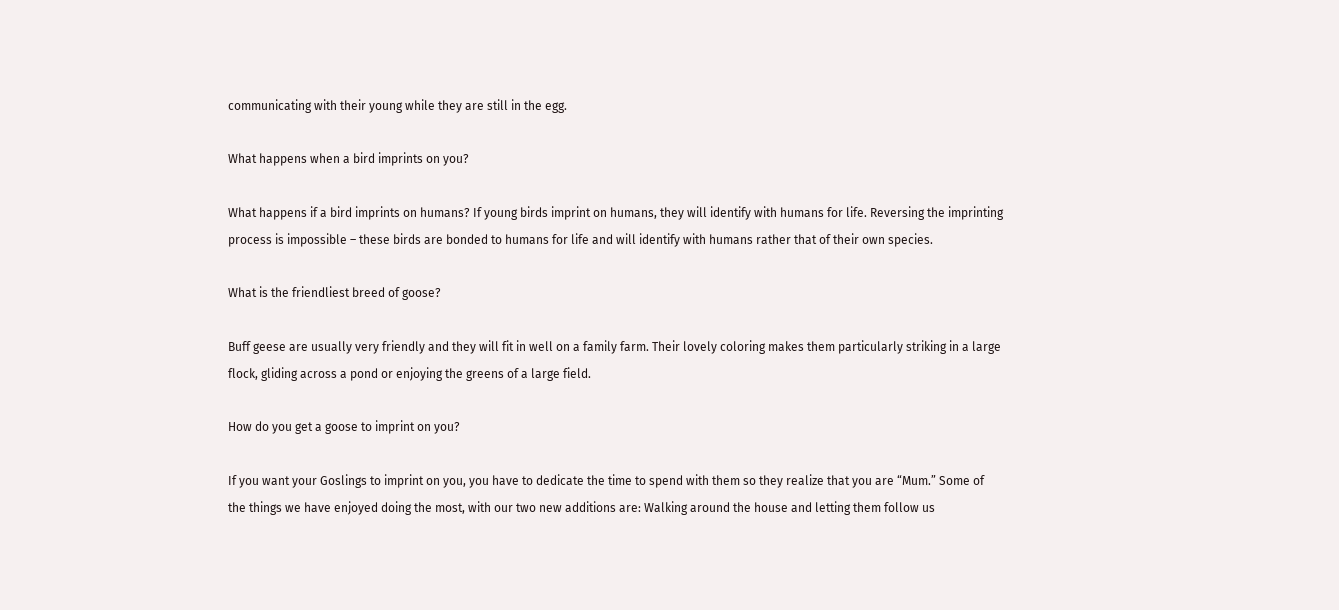communicating with their young while they are still in the egg.

What happens when a bird imprints on you?

What happens if a bird imprints on humans? If young birds imprint on humans, they will identify with humans for life. Reversing the imprinting process is impossible – these birds are bonded to humans for life and will identify with humans rather that of their own species.

What is the friendliest breed of goose?

Buff geese are usually very friendly and they will fit in well on a family farm. Their lovely coloring makes them particularly striking in a large flock, gliding across a pond or enjoying the greens of a large field.

How do you get a goose to imprint on you?

If you want your Goslings to imprint on you, you have to dedicate the time to spend with them so they realize that you are “Mum.” Some of the things we have enjoyed doing the most, with our two new additions are: Walking around the house and letting them follow us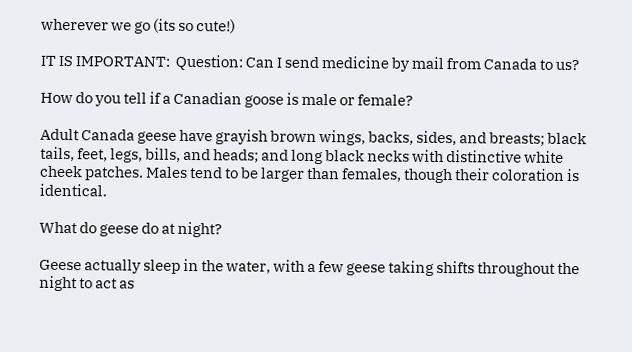wherever we go (its so cute!)

IT IS IMPORTANT:  Question: Can I send medicine by mail from Canada to us?

How do you tell if a Canadian goose is male or female?

Adult Canada geese have grayish brown wings, backs, sides, and breasts; black tails, feet, legs, bills, and heads; and long black necks with distinctive white cheek patches. Males tend to be larger than females, though their coloration is identical.

What do geese do at night?

Geese actually sleep in the water, with a few geese taking shifts throughout the night to act as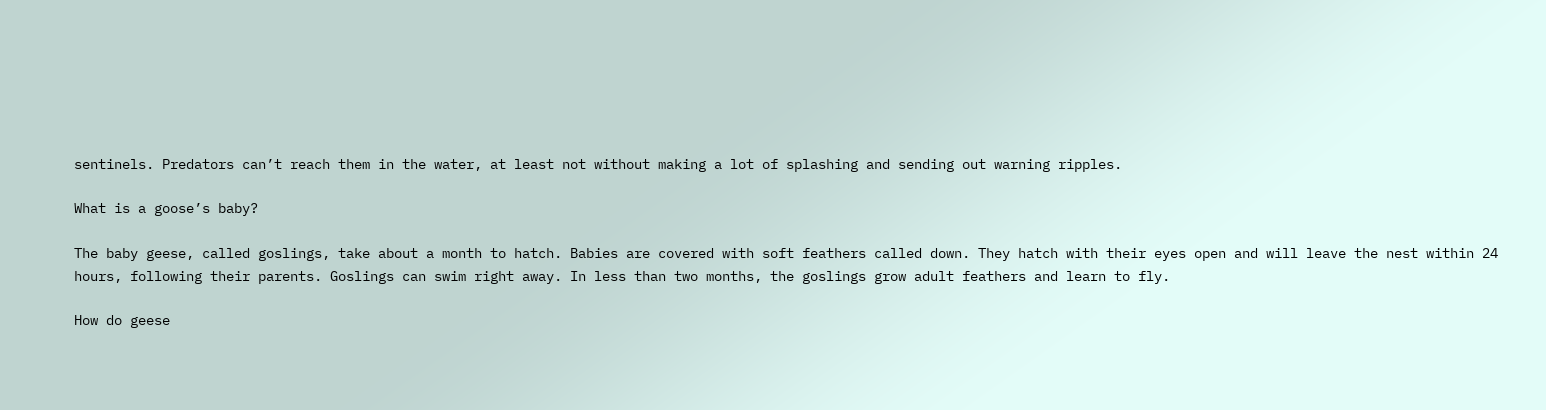sentinels. Predators can’t reach them in the water, at least not without making a lot of splashing and sending out warning ripples.

What is a goose’s baby?

The baby geese, called goslings, take about a month to hatch. Babies are covered with soft feathers called down. They hatch with their eyes open and will leave the nest within 24 hours, following their parents. Goslings can swim right away. In less than two months, the goslings grow adult feathers and learn to fly.

How do geese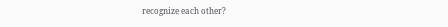recognize each other?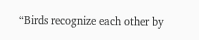“Birds recognize each other by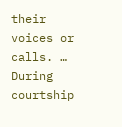their voices or calls. … During courtship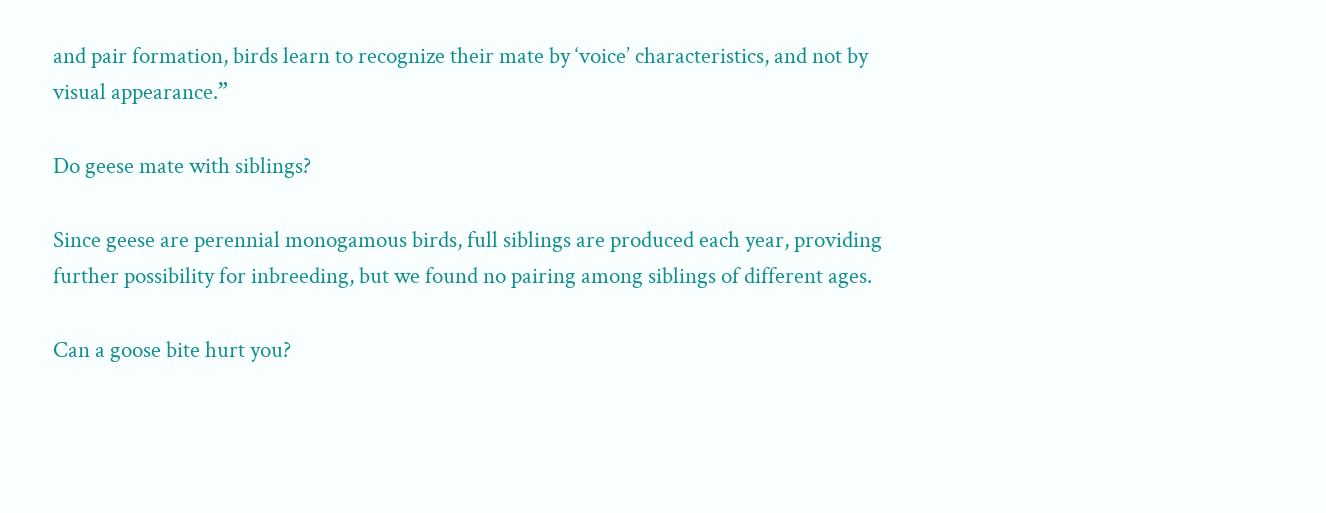and pair formation, birds learn to recognize their mate by ‘voice’ characteristics, and not by visual appearance.”

Do geese mate with siblings?

Since geese are perennial monogamous birds, full siblings are produced each year, providing further possibility for inbreeding, but we found no pairing among siblings of different ages.

Can a goose bite hurt you?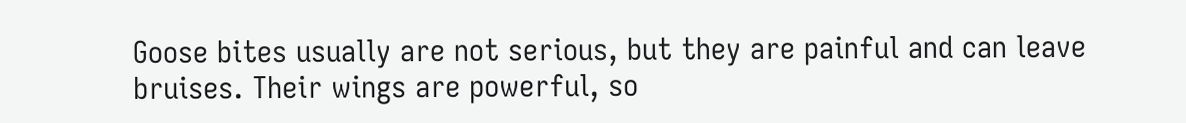Goose bites usually are not serious, but they are painful and can leave bruises. Their wings are powerful, so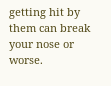getting hit by them can break your nose or worse.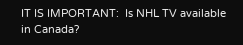IT IS IMPORTANT:  Is NHL TV available in Canada?